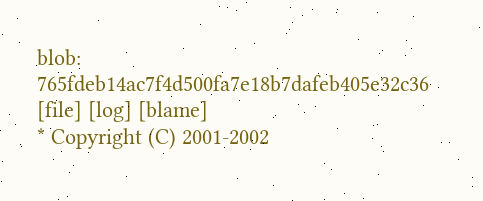blob: 765fdeb14ac7f4d500fa7e18b7dafeb405e32c36 [file] [log] [blame]
* Copyright (C) 2001-2002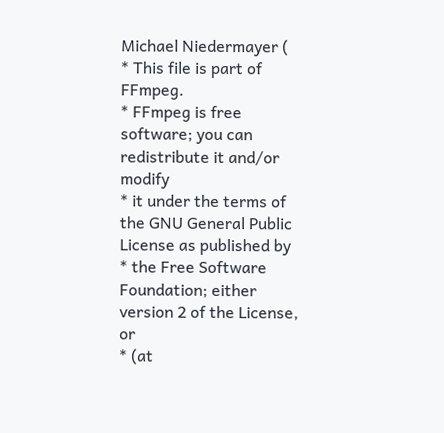Michael Niedermayer (
* This file is part of FFmpeg.
* FFmpeg is free software; you can redistribute it and/or modify
* it under the terms of the GNU General Public License as published by
* the Free Software Foundation; either version 2 of the License, or
* (at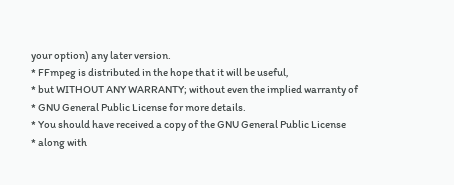your option) any later version.
* FFmpeg is distributed in the hope that it will be useful,
* but WITHOUT ANY WARRANTY; without even the implied warranty of
* GNU General Public License for more details.
* You should have received a copy of the GNU General Public License
* along with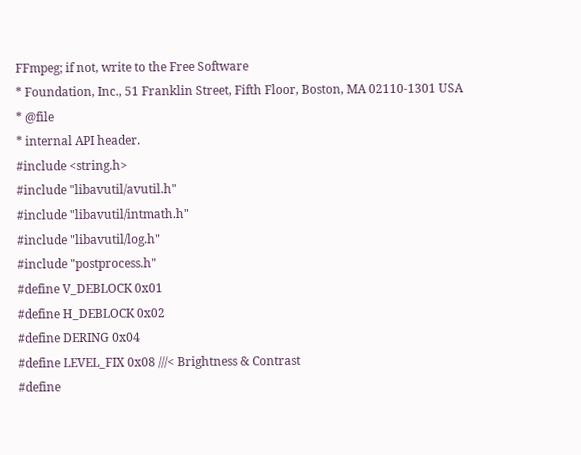FFmpeg; if not, write to the Free Software
* Foundation, Inc., 51 Franklin Street, Fifth Floor, Boston, MA 02110-1301 USA
* @file
* internal API header.
#include <string.h>
#include "libavutil/avutil.h"
#include "libavutil/intmath.h"
#include "libavutil/log.h"
#include "postprocess.h"
#define V_DEBLOCK 0x01
#define H_DEBLOCK 0x02
#define DERING 0x04
#define LEVEL_FIX 0x08 ///< Brightness & Contrast
#define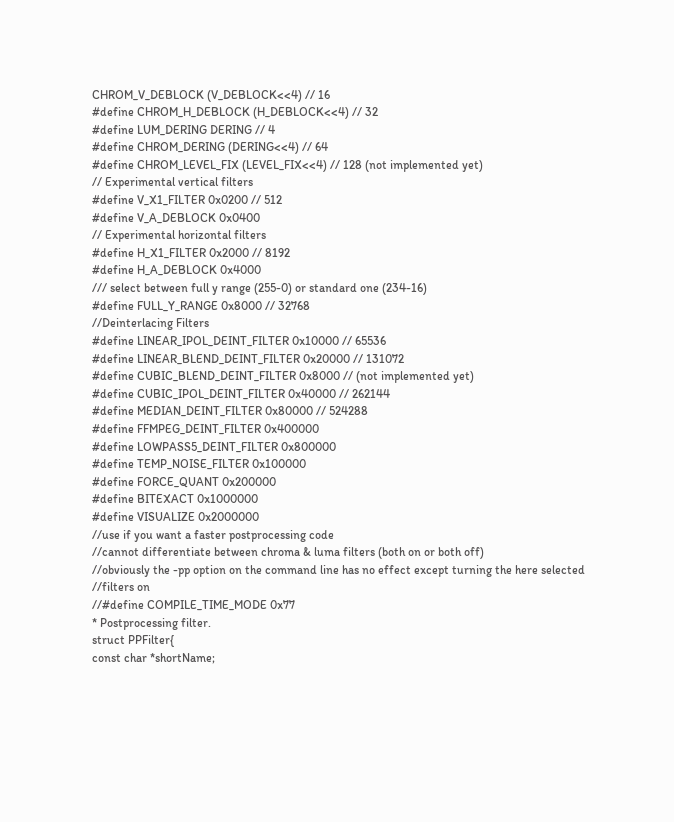CHROM_V_DEBLOCK (V_DEBLOCK<<4) // 16
#define CHROM_H_DEBLOCK (H_DEBLOCK<<4) // 32
#define LUM_DERING DERING // 4
#define CHROM_DERING (DERING<<4) // 64
#define CHROM_LEVEL_FIX (LEVEL_FIX<<4) // 128 (not implemented yet)
// Experimental vertical filters
#define V_X1_FILTER 0x0200 // 512
#define V_A_DEBLOCK 0x0400
// Experimental horizontal filters
#define H_X1_FILTER 0x2000 // 8192
#define H_A_DEBLOCK 0x4000
/// select between full y range (255-0) or standard one (234-16)
#define FULL_Y_RANGE 0x8000 // 32768
//Deinterlacing Filters
#define LINEAR_IPOL_DEINT_FILTER 0x10000 // 65536
#define LINEAR_BLEND_DEINT_FILTER 0x20000 // 131072
#define CUBIC_BLEND_DEINT_FILTER 0x8000 // (not implemented yet)
#define CUBIC_IPOL_DEINT_FILTER 0x40000 // 262144
#define MEDIAN_DEINT_FILTER 0x80000 // 524288
#define FFMPEG_DEINT_FILTER 0x400000
#define LOWPASS5_DEINT_FILTER 0x800000
#define TEMP_NOISE_FILTER 0x100000
#define FORCE_QUANT 0x200000
#define BITEXACT 0x1000000
#define VISUALIZE 0x2000000
//use if you want a faster postprocessing code
//cannot differentiate between chroma & luma filters (both on or both off)
//obviously the -pp option on the command line has no effect except turning the here selected
//filters on
//#define COMPILE_TIME_MODE 0x77
* Postprocessing filter.
struct PPFilter{
const char *shortName;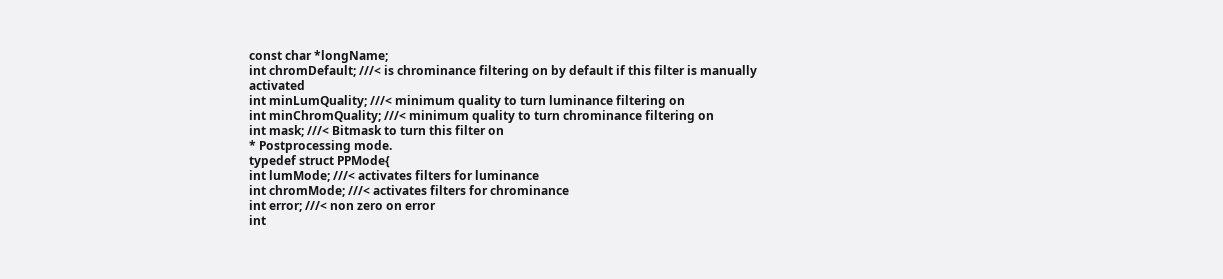const char *longName;
int chromDefault; ///< is chrominance filtering on by default if this filter is manually activated
int minLumQuality; ///< minimum quality to turn luminance filtering on
int minChromQuality; ///< minimum quality to turn chrominance filtering on
int mask; ///< Bitmask to turn this filter on
* Postprocessing mode.
typedef struct PPMode{
int lumMode; ///< activates filters for luminance
int chromMode; ///< activates filters for chrominance
int error; ///< non zero on error
int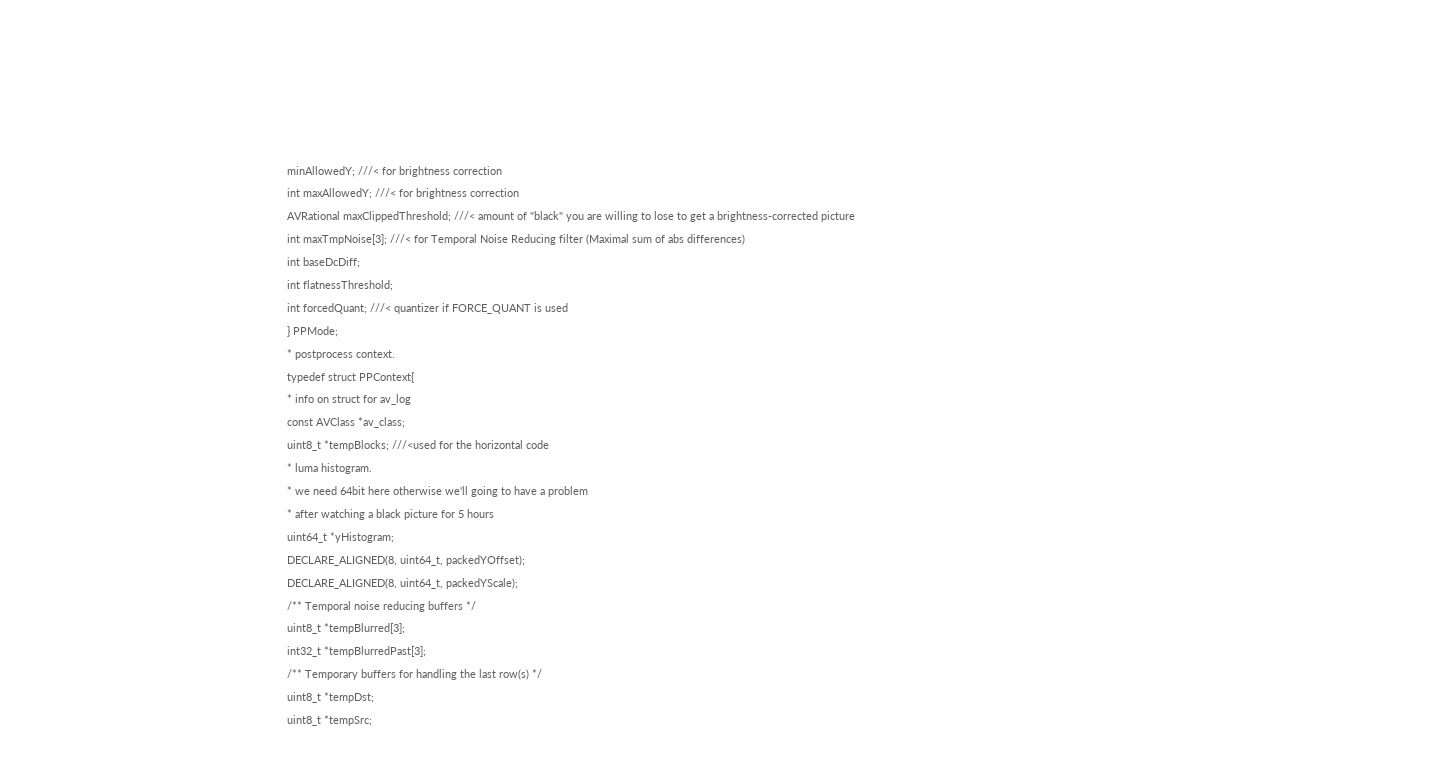minAllowedY; ///< for brightness correction
int maxAllowedY; ///< for brightness correction
AVRational maxClippedThreshold; ///< amount of "black" you are willing to lose to get a brightness-corrected picture
int maxTmpNoise[3]; ///< for Temporal Noise Reducing filter (Maximal sum of abs differences)
int baseDcDiff;
int flatnessThreshold;
int forcedQuant; ///< quantizer if FORCE_QUANT is used
} PPMode;
* postprocess context.
typedef struct PPContext{
* info on struct for av_log
const AVClass *av_class;
uint8_t *tempBlocks; ///<used for the horizontal code
* luma histogram.
* we need 64bit here otherwise we'll going to have a problem
* after watching a black picture for 5 hours
uint64_t *yHistogram;
DECLARE_ALIGNED(8, uint64_t, packedYOffset);
DECLARE_ALIGNED(8, uint64_t, packedYScale);
/** Temporal noise reducing buffers */
uint8_t *tempBlurred[3];
int32_t *tempBlurredPast[3];
/** Temporary buffers for handling the last row(s) */
uint8_t *tempDst;
uint8_t *tempSrc;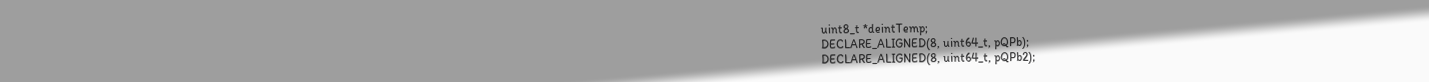uint8_t *deintTemp;
DECLARE_ALIGNED(8, uint64_t, pQPb);
DECLARE_ALIGNED(8, uint64_t, pQPb2);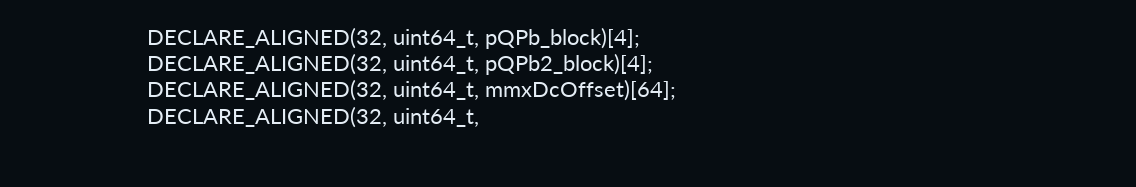DECLARE_ALIGNED(32, uint64_t, pQPb_block)[4];
DECLARE_ALIGNED(32, uint64_t, pQPb2_block)[4];
DECLARE_ALIGNED(32, uint64_t, mmxDcOffset)[64];
DECLARE_ALIGNED(32, uint64_t,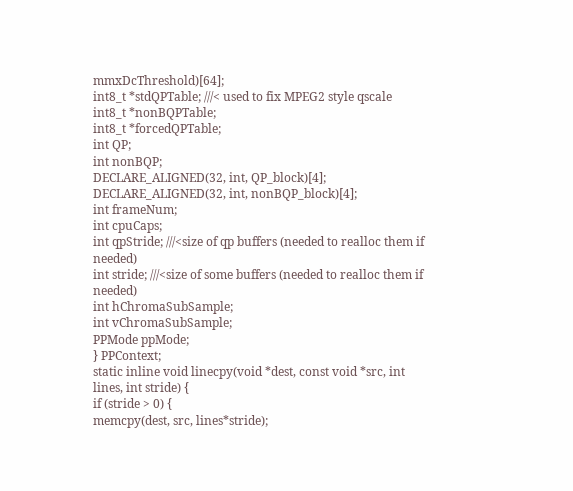mmxDcThreshold)[64];
int8_t *stdQPTable; ///< used to fix MPEG2 style qscale
int8_t *nonBQPTable;
int8_t *forcedQPTable;
int QP;
int nonBQP;
DECLARE_ALIGNED(32, int, QP_block)[4];
DECLARE_ALIGNED(32, int, nonBQP_block)[4];
int frameNum;
int cpuCaps;
int qpStride; ///<size of qp buffers (needed to realloc them if needed)
int stride; ///<size of some buffers (needed to realloc them if needed)
int hChromaSubSample;
int vChromaSubSample;
PPMode ppMode;
} PPContext;
static inline void linecpy(void *dest, const void *src, int lines, int stride) {
if (stride > 0) {
memcpy(dest, src, lines*stride);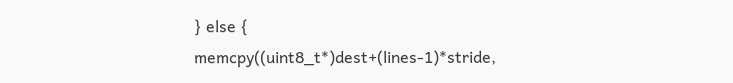} else {
memcpy((uint8_t*)dest+(lines-1)*stride,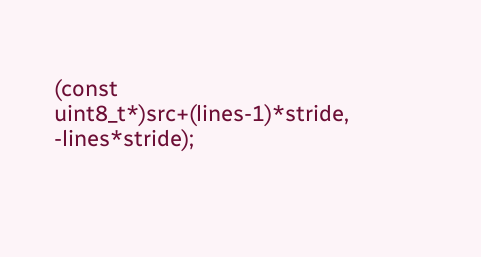(const uint8_t*)src+(lines-1)*stride, -lines*stride);